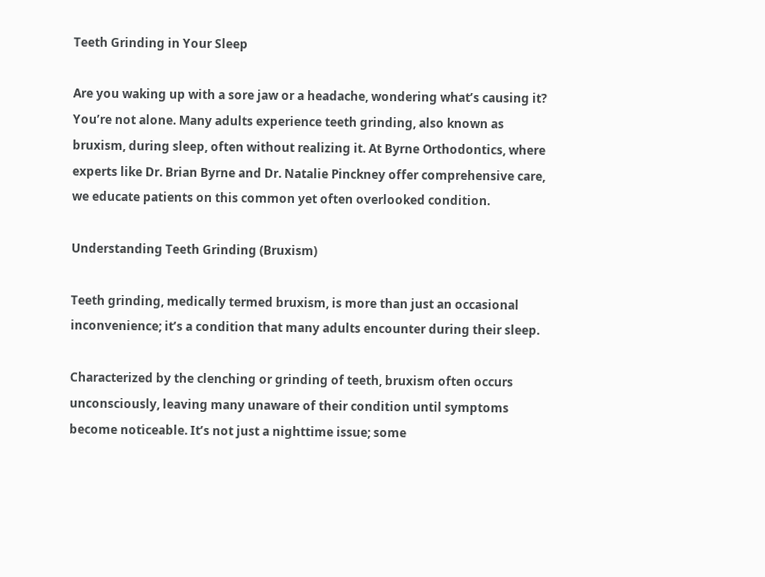Teeth Grinding in Your Sleep

Are you waking up with a sore jaw or a headache, wondering what’s causing it? You’re not alone. Many adults experience teeth grinding, also known as bruxism, during sleep, often without realizing it. At Byrne Orthodontics, where experts like Dr. Brian Byrne and Dr. Natalie Pinckney offer comprehensive care, we educate patients on this common yet often overlooked condition.

Understanding Teeth Grinding (Bruxism)

Teeth grinding, medically termed bruxism, is more than just an occasional inconvenience; it’s a condition that many adults encounter during their sleep.

Characterized by the clenching or grinding of teeth, bruxism often occurs unconsciously, leaving many unaware of their condition until symptoms become noticeable. It’s not just a nighttime issue; some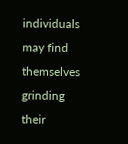individuals may find themselves grinding their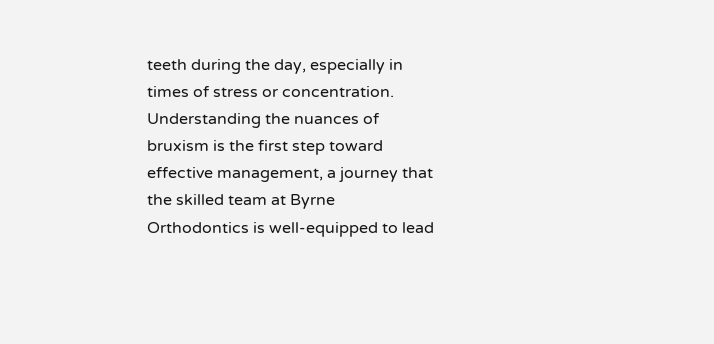teeth during the day, especially in times of stress or concentration. Understanding the nuances of bruxism is the first step toward effective management, a journey that the skilled team at Byrne Orthodontics is well-equipped to lead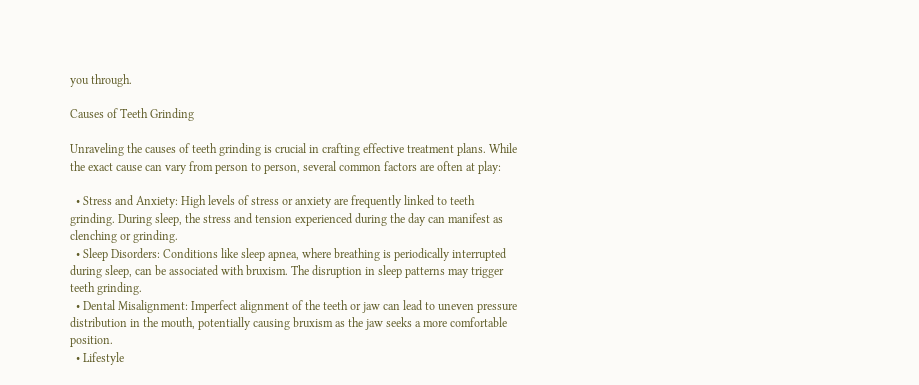you through.

Causes of Teeth Grinding

Unraveling the causes of teeth grinding is crucial in crafting effective treatment plans. While the exact cause can vary from person to person, several common factors are often at play:

  • Stress and Anxiety: High levels of stress or anxiety are frequently linked to teeth grinding. During sleep, the stress and tension experienced during the day can manifest as clenching or grinding.
  • Sleep Disorders: Conditions like sleep apnea, where breathing is periodically interrupted during sleep, can be associated with bruxism. The disruption in sleep patterns may trigger teeth grinding.
  • Dental Misalignment: Imperfect alignment of the teeth or jaw can lead to uneven pressure distribution in the mouth, potentially causing bruxism as the jaw seeks a more comfortable position.
  • Lifestyle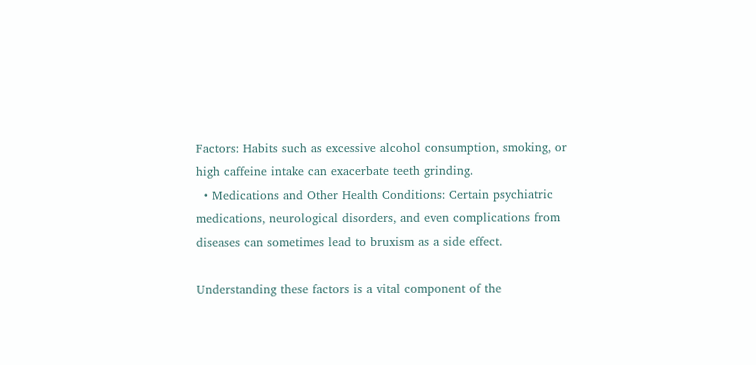Factors: Habits such as excessive alcohol consumption, smoking, or high caffeine intake can exacerbate teeth grinding.
  • Medications and Other Health Conditions: Certain psychiatric medications, neurological disorders, and even complications from diseases can sometimes lead to bruxism as a side effect.

Understanding these factors is a vital component of the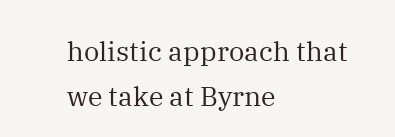holistic approach that we take at Byrne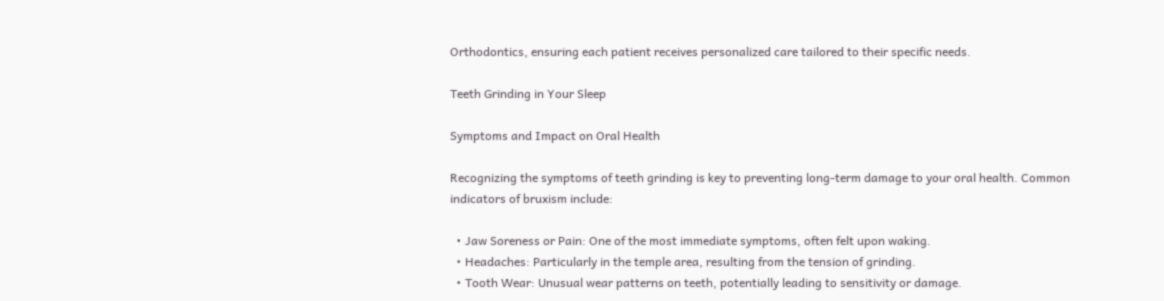Orthodontics, ensuring each patient receives personalized care tailored to their specific needs.

Teeth Grinding in Your Sleep

Symptoms and Impact on Oral Health

Recognizing the symptoms of teeth grinding is key to preventing long-term damage to your oral health. Common indicators of bruxism include:

  • Jaw Soreness or Pain: One of the most immediate symptoms, often felt upon waking.
  • Headaches: Particularly in the temple area, resulting from the tension of grinding.
  • Tooth Wear: Unusual wear patterns on teeth, potentially leading to sensitivity or damage.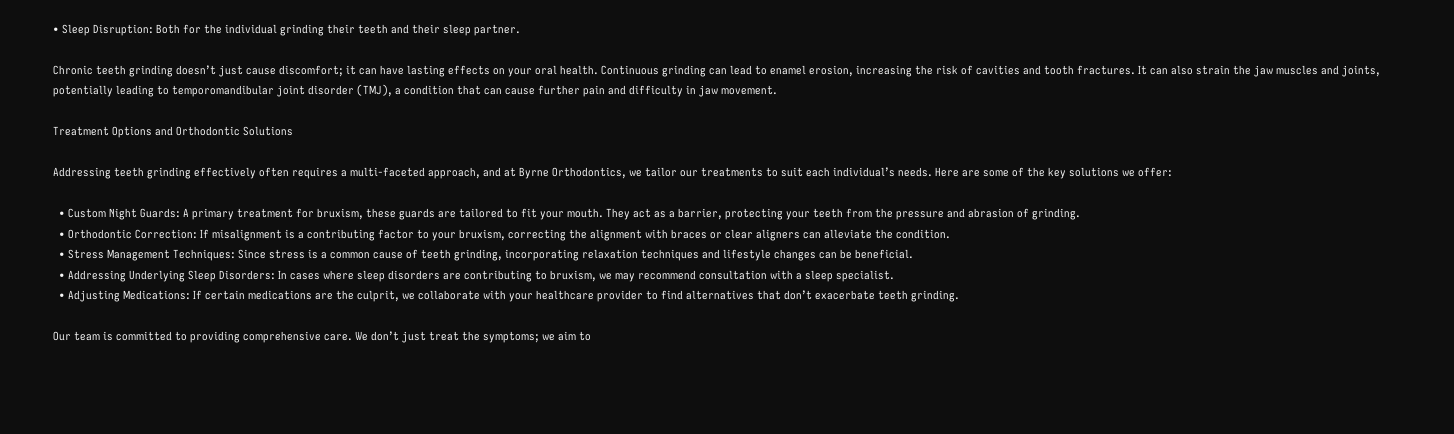• Sleep Disruption: Both for the individual grinding their teeth and their sleep partner.

Chronic teeth grinding doesn’t just cause discomfort; it can have lasting effects on your oral health. Continuous grinding can lead to enamel erosion, increasing the risk of cavities and tooth fractures. It can also strain the jaw muscles and joints, potentially leading to temporomandibular joint disorder (TMJ), a condition that can cause further pain and difficulty in jaw movement.

Treatment Options and Orthodontic Solutions

Addressing teeth grinding effectively often requires a multi-faceted approach, and at Byrne Orthodontics, we tailor our treatments to suit each individual’s needs. Here are some of the key solutions we offer:

  • Custom Night Guards: A primary treatment for bruxism, these guards are tailored to fit your mouth. They act as a barrier, protecting your teeth from the pressure and abrasion of grinding.
  • Orthodontic Correction: If misalignment is a contributing factor to your bruxism, correcting the alignment with braces or clear aligners can alleviate the condition.
  • Stress Management Techniques: Since stress is a common cause of teeth grinding, incorporating relaxation techniques and lifestyle changes can be beneficial.
  • Addressing Underlying Sleep Disorders: In cases where sleep disorders are contributing to bruxism, we may recommend consultation with a sleep specialist.
  • Adjusting Medications: If certain medications are the culprit, we collaborate with your healthcare provider to find alternatives that don’t exacerbate teeth grinding.

Our team is committed to providing comprehensive care. We don’t just treat the symptoms; we aim to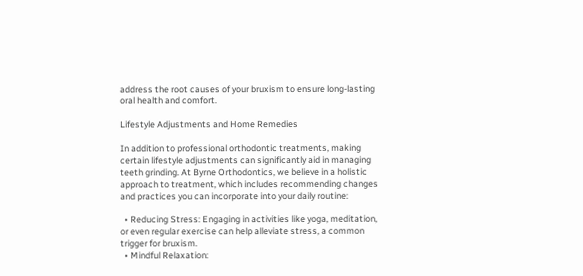address the root causes of your bruxism to ensure long-lasting oral health and comfort.

Lifestyle Adjustments and Home Remedies

In addition to professional orthodontic treatments, making certain lifestyle adjustments can significantly aid in managing teeth grinding. At Byrne Orthodontics, we believe in a holistic approach to treatment, which includes recommending changes and practices you can incorporate into your daily routine:

  • Reducing Stress: Engaging in activities like yoga, meditation, or even regular exercise can help alleviate stress, a common trigger for bruxism.
  • Mindful Relaxation: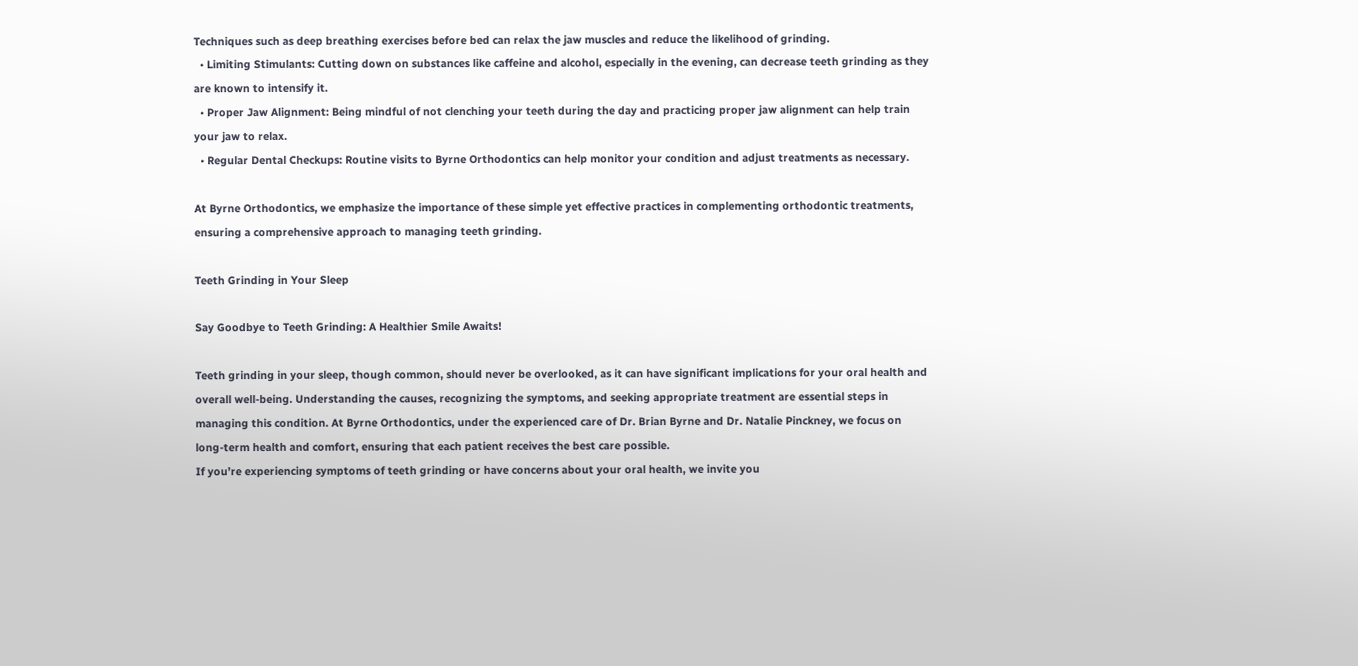Techniques such as deep breathing exercises before bed can relax the jaw muscles and reduce the likelihood of grinding.
  • Limiting Stimulants: Cutting down on substances like caffeine and alcohol, especially in the evening, can decrease teeth grinding as they are known to intensify it.
  • Proper Jaw Alignment: Being mindful of not clenching your teeth during the day and practicing proper jaw alignment can help train your jaw to relax.
  • Regular Dental Checkups: Routine visits to Byrne Orthodontics can help monitor your condition and adjust treatments as necessary.

At Byrne Orthodontics, we emphasize the importance of these simple yet effective practices in complementing orthodontic treatments, ensuring a comprehensive approach to managing teeth grinding.

Teeth Grinding in Your Sleep

Say Goodbye to Teeth Grinding: A Healthier Smile Awaits!

Teeth grinding in your sleep, though common, should never be overlooked, as it can have significant implications for your oral health and overall well-being. Understanding the causes, recognizing the symptoms, and seeking appropriate treatment are essential steps in managing this condition. At Byrne Orthodontics, under the experienced care of Dr. Brian Byrne and Dr. Natalie Pinckney, we focus on long-term health and comfort, ensuring that each patient receives the best care possible.
If you’re experiencing symptoms of teeth grinding or have concerns about your oral health, we invite you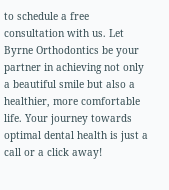to schedule a free consultation with us. Let Byrne Orthodontics be your partner in achieving not only a beautiful smile but also a healthier, more comfortable life. Your journey towards optimal dental health is just a call or a click away!